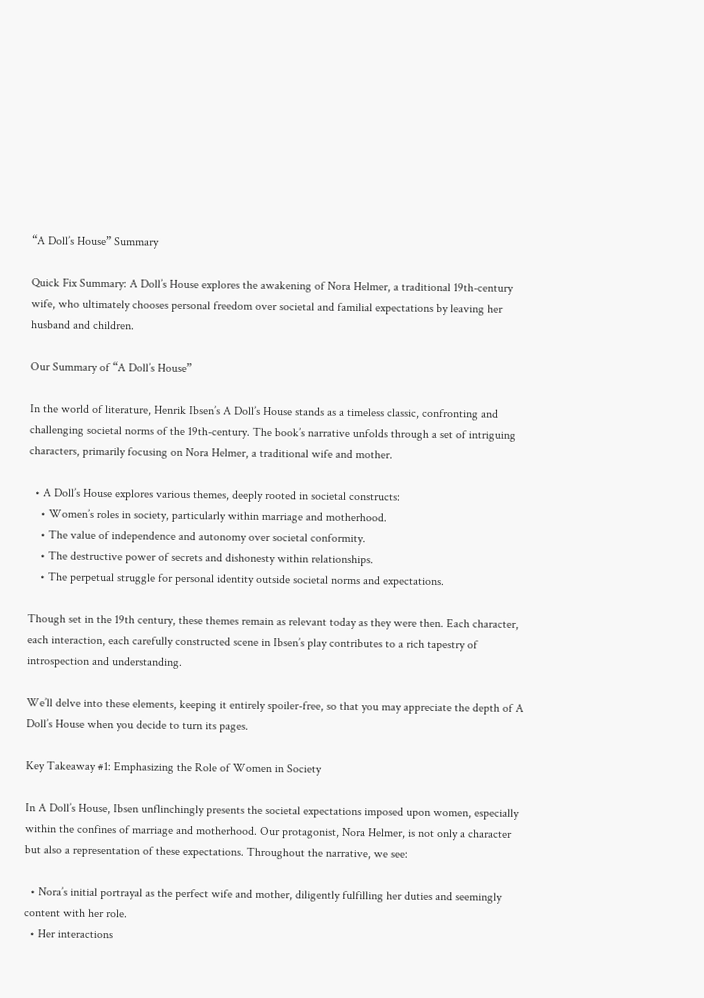“A Doll’s House” Summary

Quick Fix Summary: A Doll’s House explores the awakening of Nora Helmer, a traditional 19th-century wife, who ultimately chooses personal freedom over societal and familial expectations by leaving her husband and children.

Our Summary of “A Doll’s House”

In the world of literature, Henrik Ibsen’s A Doll’s House stands as a timeless classic, confronting and challenging societal norms of the 19th-century. The book’s narrative unfolds through a set of intriguing characters, primarily focusing on Nora Helmer, a traditional wife and mother.

  • A Doll’s House explores various themes, deeply rooted in societal constructs:
    • Women’s roles in society, particularly within marriage and motherhood.
    • The value of independence and autonomy over societal conformity.
    • The destructive power of secrets and dishonesty within relationships.
    • The perpetual struggle for personal identity outside societal norms and expectations.

Though set in the 19th century, these themes remain as relevant today as they were then. Each character, each interaction, each carefully constructed scene in Ibsen’s play contributes to a rich tapestry of introspection and understanding.

We’ll delve into these elements, keeping it entirely spoiler-free, so that you may appreciate the depth of A Doll’s House when you decide to turn its pages.

Key Takeaway #1: Emphasizing the Role of Women in Society

In A Doll’s House, Ibsen unflinchingly presents the societal expectations imposed upon women, especially within the confines of marriage and motherhood. Our protagonist, Nora Helmer, is not only a character but also a representation of these expectations. Throughout the narrative, we see:

  • Nora’s initial portrayal as the perfect wife and mother, diligently fulfilling her duties and seemingly content with her role.
  • Her interactions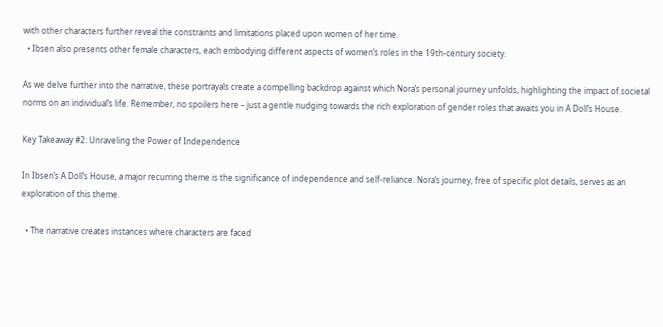with other characters further reveal the constraints and limitations placed upon women of her time.
  • Ibsen also presents other female characters, each embodying different aspects of women’s roles in the 19th-century society.

As we delve further into the narrative, these portrayals create a compelling backdrop against which Nora’s personal journey unfolds, highlighting the impact of societal norms on an individual’s life. Remember, no spoilers here – just a gentle nudging towards the rich exploration of gender roles that awaits you in A Doll’s House.

Key Takeaway #2: Unraveling the Power of Independence

In Ibsen’s A Doll’s House, a major recurring theme is the significance of independence and self-reliance. Nora’s journey, free of specific plot details, serves as an exploration of this theme.

  • The narrative creates instances where characters are faced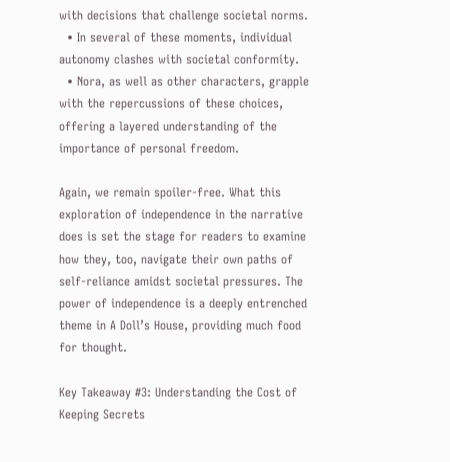with decisions that challenge societal norms.
  • In several of these moments, individual autonomy clashes with societal conformity.
  • Nora, as well as other characters, grapple with the repercussions of these choices, offering a layered understanding of the importance of personal freedom.

Again, we remain spoiler-free. What this exploration of independence in the narrative does is set the stage for readers to examine how they, too, navigate their own paths of self-reliance amidst societal pressures. The power of independence is a deeply entrenched theme in A Doll’s House, providing much food for thought.

Key Takeaway #3: Understanding the Cost of Keeping Secrets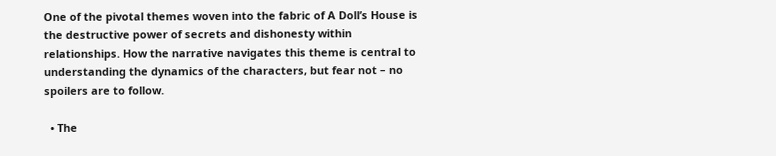One of the pivotal themes woven into the fabric of A Doll’s House is the destructive power of secrets and dishonesty within relationships. How the narrative navigates this theme is central to understanding the dynamics of the characters, but fear not – no spoilers are to follow.

  • The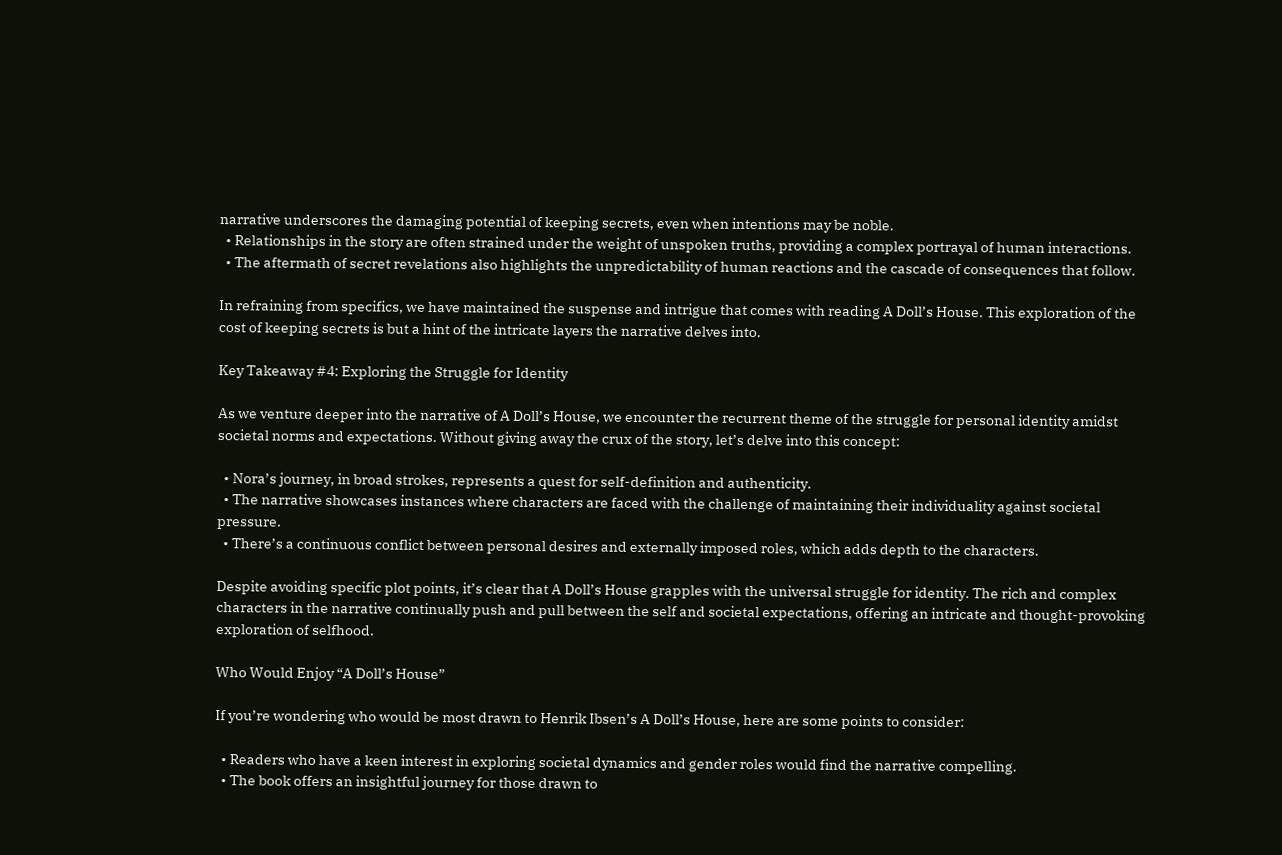narrative underscores the damaging potential of keeping secrets, even when intentions may be noble.
  • Relationships in the story are often strained under the weight of unspoken truths, providing a complex portrayal of human interactions.
  • The aftermath of secret revelations also highlights the unpredictability of human reactions and the cascade of consequences that follow.

In refraining from specifics, we have maintained the suspense and intrigue that comes with reading A Doll’s House. This exploration of the cost of keeping secrets is but a hint of the intricate layers the narrative delves into.

Key Takeaway #4: Exploring the Struggle for Identity

As we venture deeper into the narrative of A Doll’s House, we encounter the recurrent theme of the struggle for personal identity amidst societal norms and expectations. Without giving away the crux of the story, let’s delve into this concept:

  • Nora’s journey, in broad strokes, represents a quest for self-definition and authenticity.
  • The narrative showcases instances where characters are faced with the challenge of maintaining their individuality against societal pressure.
  • There’s a continuous conflict between personal desires and externally imposed roles, which adds depth to the characters.

Despite avoiding specific plot points, it’s clear that A Doll’s House grapples with the universal struggle for identity. The rich and complex characters in the narrative continually push and pull between the self and societal expectations, offering an intricate and thought-provoking exploration of selfhood.

Who Would Enjoy “A Doll’s House”

If you’re wondering who would be most drawn to Henrik Ibsen’s A Doll’s House, here are some points to consider:

  • Readers who have a keen interest in exploring societal dynamics and gender roles would find the narrative compelling.
  • The book offers an insightful journey for those drawn to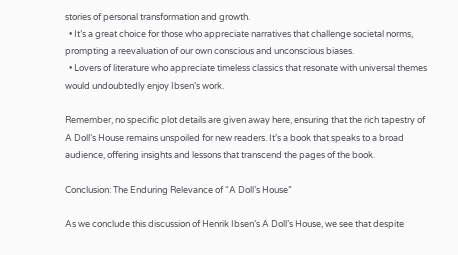stories of personal transformation and growth.
  • It’s a great choice for those who appreciate narratives that challenge societal norms, prompting a reevaluation of our own conscious and unconscious biases.
  • Lovers of literature who appreciate timeless classics that resonate with universal themes would undoubtedly enjoy Ibsen’s work.

Remember, no specific plot details are given away here, ensuring that the rich tapestry of A Doll’s House remains unspoiled for new readers. It’s a book that speaks to a broad audience, offering insights and lessons that transcend the pages of the book.

Conclusion: The Enduring Relevance of “A Doll’s House”

As we conclude this discussion of Henrik Ibsen’s A Doll’s House, we see that despite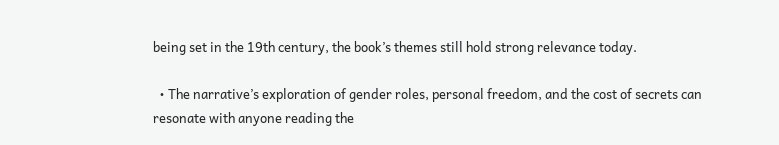being set in the 19th century, the book’s themes still hold strong relevance today.

  • The narrative’s exploration of gender roles, personal freedom, and the cost of secrets can resonate with anyone reading the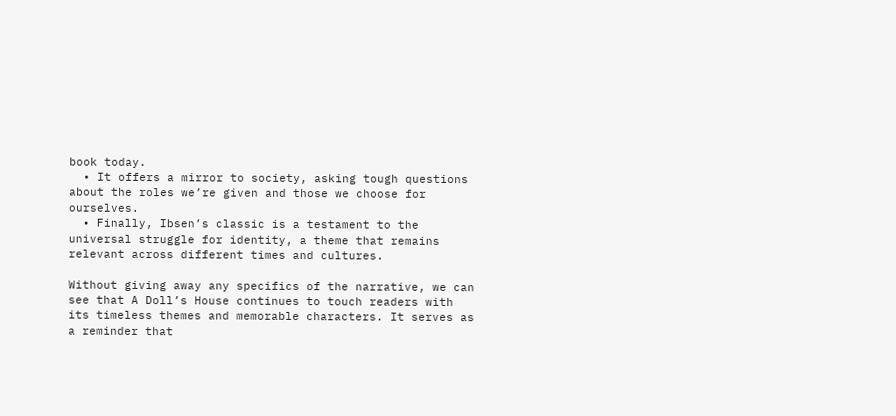book today.
  • It offers a mirror to society, asking tough questions about the roles we’re given and those we choose for ourselves.
  • Finally, Ibsen’s classic is a testament to the universal struggle for identity, a theme that remains relevant across different times and cultures.

Without giving away any specifics of the narrative, we can see that A Doll’s House continues to touch readers with its timeless themes and memorable characters. It serves as a reminder that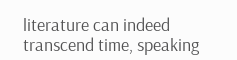literature can indeed transcend time, speaking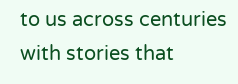to us across centuries with stories that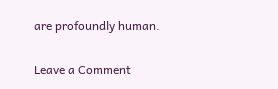are profoundly human.

Leave a Comment